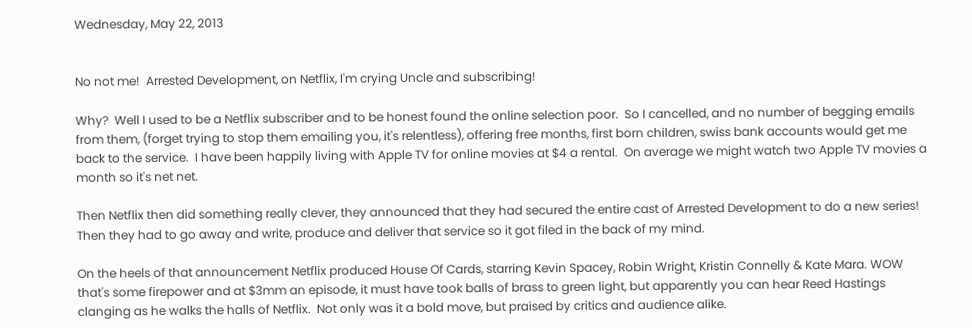Wednesday, May 22, 2013


No not me!  Arrested Development, on Netflix, I'm crying Uncle and subscribing!

Why?  Well I used to be a Netflix subscriber and to be honest found the online selection poor.  So I cancelled, and no number of begging emails from them, (forget trying to stop them emailing you, it's relentless), offering free months, first born children, swiss bank accounts would get me back to the service.  I have been happily living with Apple TV for online movies at $4 a rental.  On average we might watch two Apple TV movies a month so it's net net.

Then Netflix then did something really clever, they announced that they had secured the entire cast of Arrested Development to do a new series! Then they had to go away and write, produce and deliver that service so it got filed in the back of my mind.

On the heels of that announcement Netflix produced House Of Cards, starring Kevin Spacey, Robin Wright, Kristin Connelly & Kate Mara. WOW that's some firepower and at $3mm an episode, it must have took balls of brass to green light, but apparently you can hear Reed Hastings clanging as he walks the halls of Netflix.  Not only was it a bold move, but praised by critics and audience alike.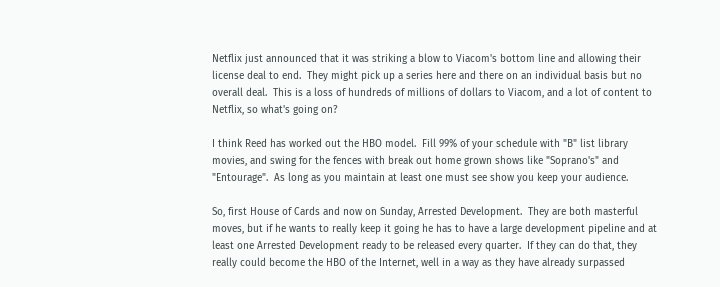Netflix just announced that it was striking a blow to Viacom's bottom line and allowing their license deal to end.  They might pick up a series here and there on an individual basis but no overall deal.  This is a loss of hundreds of millions of dollars to Viacom, and a lot of content to Netflix, so what's going on?

I think Reed has worked out the HBO model.  Fill 99% of your schedule with "B" list library movies, and swing for the fences with break out home grown shows like "Soprano's" and "Entourage".  As long as you maintain at least one must see show you keep your audience.

So, first House of Cards and now on Sunday, Arrested Development.  They are both masterful moves, but if he wants to really keep it going he has to have a large development pipeline and at least one Arrested Development ready to be released every quarter.  If they can do that, they really could become the HBO of the Internet, well in a way as they have already surpassed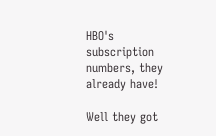HBO's subscription numbers, they already have!

Well they got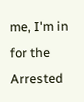me, I'm in for the Arrested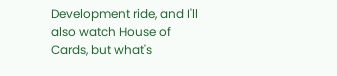Development ride, and I'll also watch House of Cards, but what's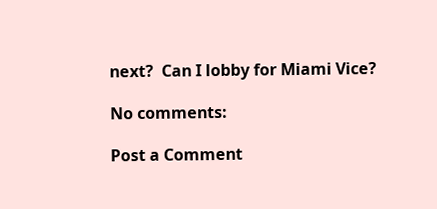next?  Can I lobby for Miami Vice?

No comments:

Post a Comment